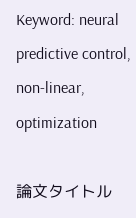Keyword: neural predictive control, non-linear, optimization

論文タイトル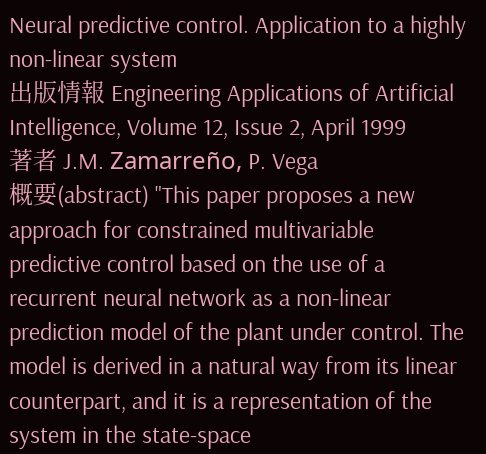Neural predictive control. Application to a highly non-linear system
出版情報 Engineering Applications of Artificial Intelligence, Volume 12, Issue 2, April 1999
著者 J.M. Zamarreño, P. Vega
概要(abstract) "This paper proposes a new approach for constrained multivariable predictive control based on the use of a recurrent neural network as a non-linear prediction model of the plant under control. The model is derived in a natural way from its linear counterpart, and it is a representation of the system in the state-space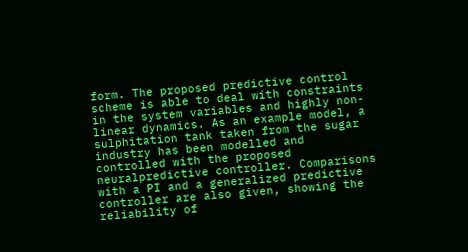form. The proposed predictive control scheme is able to deal with constraints in the system variables and highly non-linear dynamics. As an example model, a sulphitation tank taken from the sugar industry has been modelled and controlled with the proposed neuralpredictive controller. Comparisons with a PI and a generalized predictive controller are also given, showing the reliability of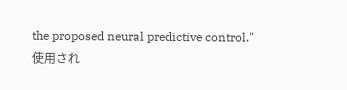the proposed neural predictive control."
使用され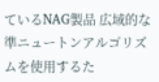ているNAG製品 広域的な準ニュートンアルゴリズムを使用するた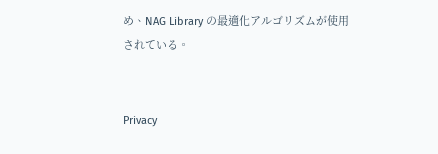め、NAG Library の最適化アルゴリズムが使用されている。


Privacy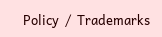Policy  /  Trademarks